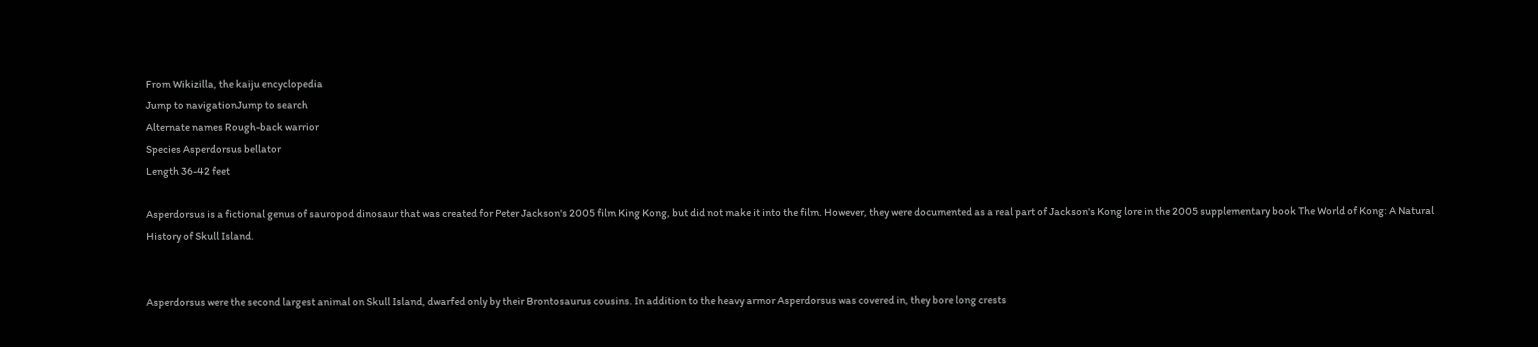From Wikizilla, the kaiju encyclopedia
Jump to navigationJump to search
Alternate names Rough-back warrior
Species Asperdorsus bellator
Length 36-42 feet

Asperdorsus is a fictional genus of sauropod dinosaur that was created for Peter Jackson's 2005 film King Kong, but did not make it into the film. However, they were documented as a real part of Jackson's Kong lore in the 2005 supplementary book The World of Kong: A Natural History of Skull Island.


Asperdorsus were the second largest animal on Skull Island, dwarfed only by their Brontosaurus cousins. In addition to the heavy armor Asperdorsus was covered in, they bore long crests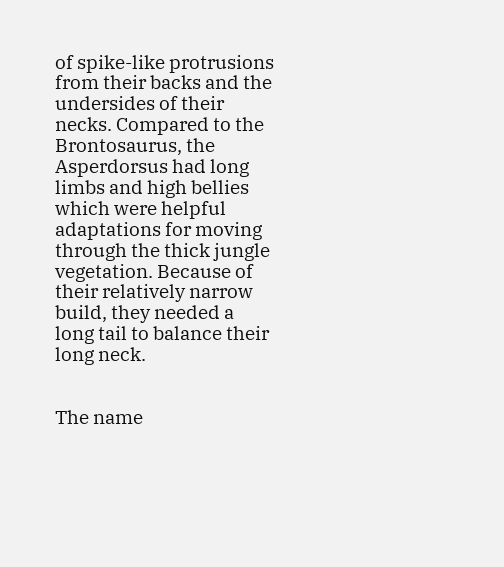of spike-like protrusions from their backs and the undersides of their necks. Compared to the Brontosaurus, the Asperdorsus had long limbs and high bellies which were helpful adaptations for moving through the thick jungle vegetation. Because of their relatively narrow build, they needed a long tail to balance their long neck.


The name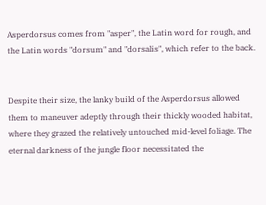Asperdorsus comes from "asper", the Latin word for rough, and the Latin words "dorsum" and "dorsalis", which refer to the back.


Despite their size, the lanky build of the Asperdorsus allowed them to maneuver adeptly through their thickly wooded habitat, where they grazed the relatively untouched mid-level foliage. The eternal darkness of the jungle floor necessitated the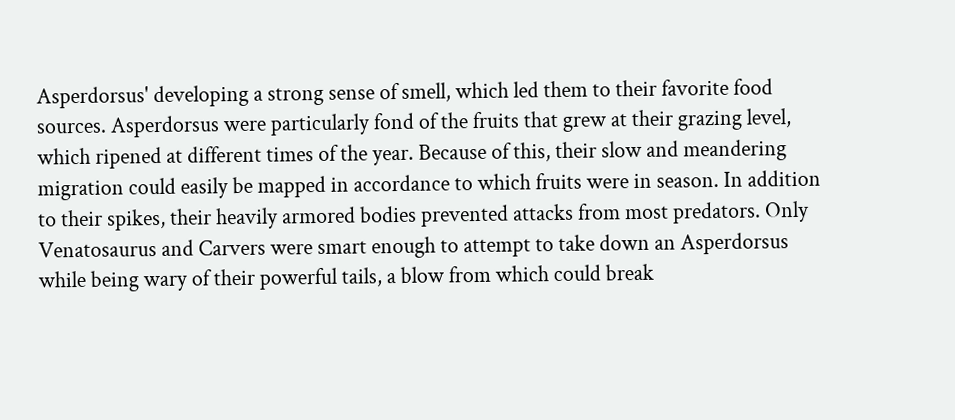Asperdorsus' developing a strong sense of smell, which led them to their favorite food sources. Asperdorsus were particularly fond of the fruits that grew at their grazing level, which ripened at different times of the year. Because of this, their slow and meandering migration could easily be mapped in accordance to which fruits were in season. In addition to their spikes, their heavily armored bodies prevented attacks from most predators. Only Venatosaurus and Carvers were smart enough to attempt to take down an Asperdorsus while being wary of their powerful tails, a blow from which could break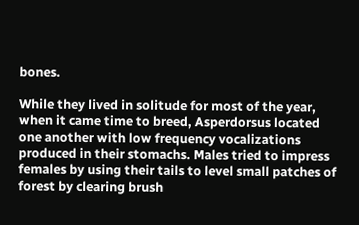bones.

While they lived in solitude for most of the year, when it came time to breed, Asperdorsus located one another with low frequency vocalizations produced in their stomachs. Males tried to impress females by using their tails to level small patches of forest by clearing brush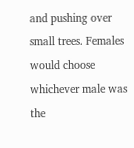and pushing over small trees. Females would choose whichever male was the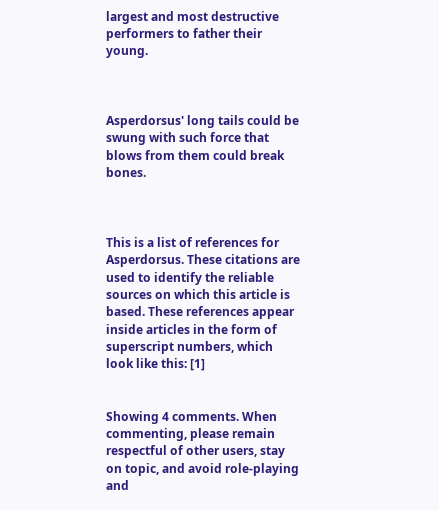largest and most destructive performers to father their young.



Asperdorsus' long tails could be swung with such force that blows from them could break bones.



This is a list of references for Asperdorsus. These citations are used to identify the reliable sources on which this article is based. These references appear inside articles in the form of superscript numbers, which look like this: [1]


Showing 4 comments. When commenting, please remain respectful of other users, stay on topic, and avoid role-playing and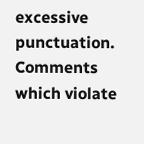excessive punctuation. Comments which violate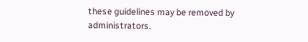these guidelines may be removed by administrators.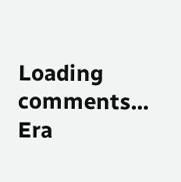Loading comments...
Era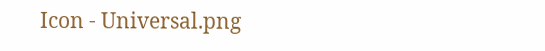Icon - Universal.png